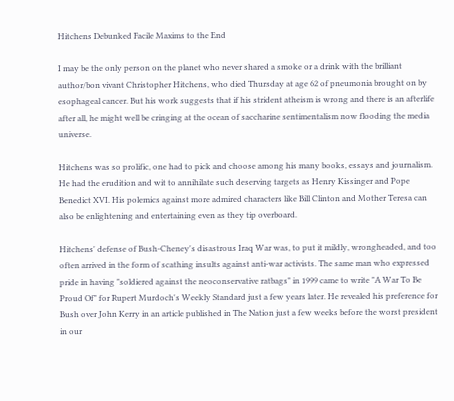Hitchens Debunked Facile Maxims to the End

I may be the only person on the planet who never shared a smoke or a drink with the brilliant author/bon vivant Christopher Hitchens, who died Thursday at age 62 of pneumonia brought on by esophageal cancer. But his work suggests that if his strident atheism is wrong and there is an afterlife after all, he might well be cringing at the ocean of saccharine sentimentalism now flooding the media universe.

Hitchens was so prolific, one had to pick and choose among his many books, essays and journalism. He had the erudition and wit to annihilate such deserving targets as Henry Kissinger and Pope Benedict XVI. His polemics against more admired characters like Bill Clinton and Mother Teresa can also be enlightening and entertaining even as they tip overboard.

Hitchens' defense of Bush-Cheney's disastrous Iraq War was, to put it mildly, wrongheaded, and too often arrived in the form of scathing insults against anti-war activists. The same man who expressed pride in having "soldiered against the neoconservative ratbags" in 1999 came to write "A War To Be Proud Of" for Rupert Murdoch's Weekly Standard just a few years later. He revealed his preference for Bush over John Kerry in an article published in The Nation just a few weeks before the worst president in our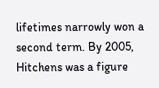lifetimes narrowly won a second term. By 2005, Hitchens was a figure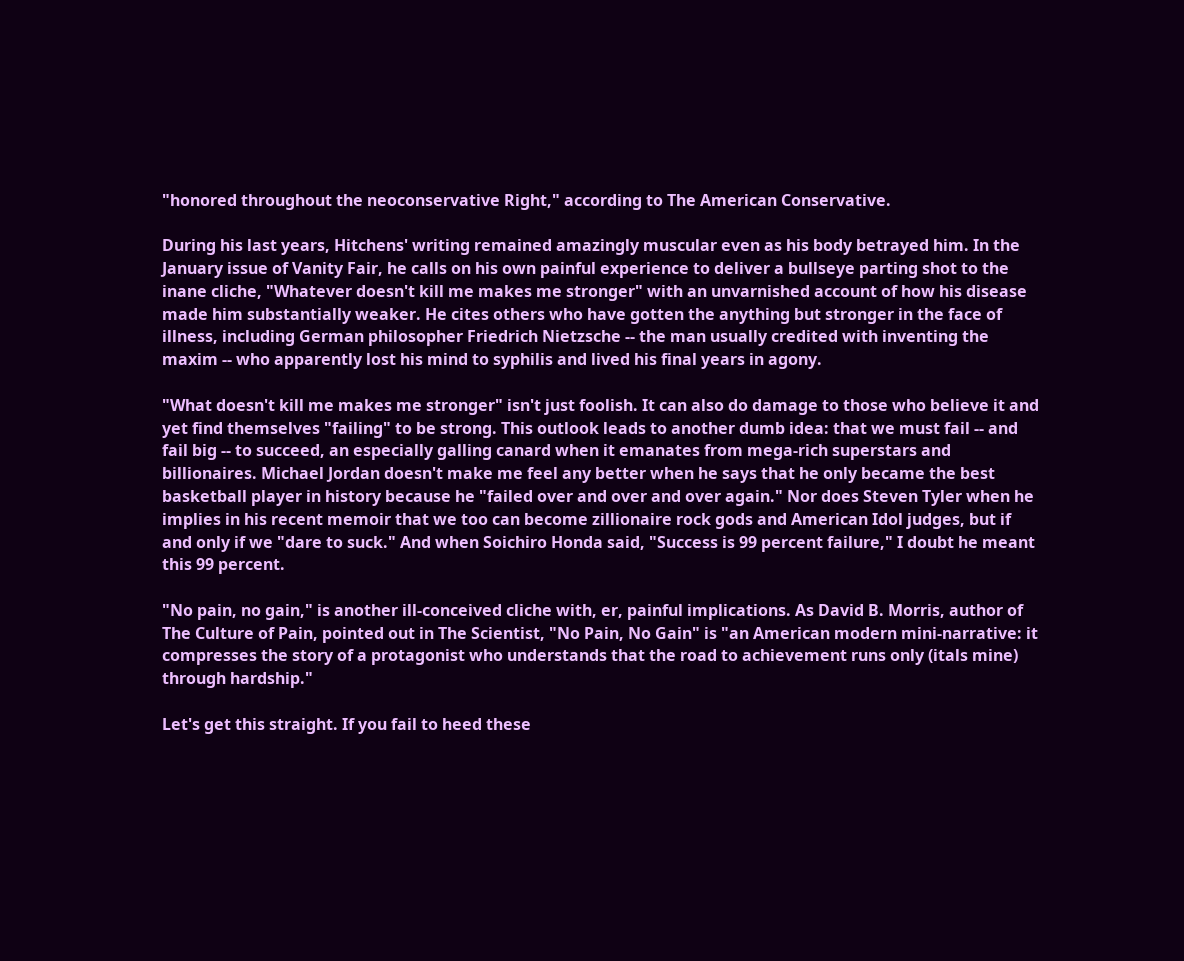"honored throughout the neoconservative Right," according to The American Conservative.

During his last years, Hitchens' writing remained amazingly muscular even as his body betrayed him. In the January issue of Vanity Fair, he calls on his own painful experience to deliver a bullseye parting shot to the inane cliche, "Whatever doesn't kill me makes me stronger" with an unvarnished account of how his disease made him substantially weaker. He cites others who have gotten the anything but stronger in the face of illness, including German philosopher Friedrich Nietzsche -- the man usually credited with inventing the maxim -- who apparently lost his mind to syphilis and lived his final years in agony.

"What doesn't kill me makes me stronger" isn't just foolish. It can also do damage to those who believe it and yet find themselves "failing" to be strong. This outlook leads to another dumb idea: that we must fail -- and fail big -- to succeed, an especially galling canard when it emanates from mega-rich superstars and billionaires. Michael Jordan doesn't make me feel any better when he says that he only became the best basketball player in history because he "failed over and over and over again." Nor does Steven Tyler when he implies in his recent memoir that we too can become zillionaire rock gods and American Idol judges, but if and only if we "dare to suck." And when Soichiro Honda said, "Success is 99 percent failure," I doubt he meant this 99 percent.

"No pain, no gain," is another ill-conceived cliche with, er, painful implications. As David B. Morris, author of The Culture of Pain, pointed out in The Scientist, "No Pain, No Gain" is "an American modern mini-narrative: it compresses the story of a protagonist who understands that the road to achievement runs only (itals mine) through hardship."

Let's get this straight. If you fail to heed these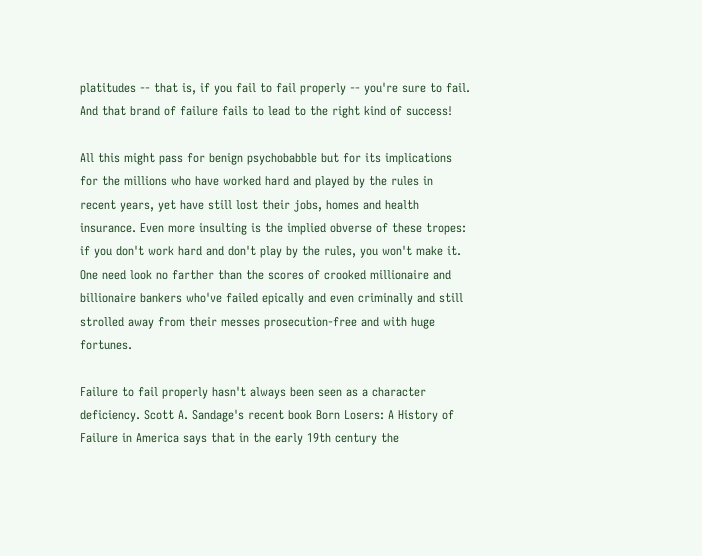platitudes -- that is, if you fail to fail properly -- you're sure to fail. And that brand of failure fails to lead to the right kind of success!

All this might pass for benign psychobabble but for its implications for the millions who have worked hard and played by the rules in recent years, yet have still lost their jobs, homes and health insurance. Even more insulting is the implied obverse of these tropes: if you don't work hard and don't play by the rules, you won't make it. One need look no farther than the scores of crooked millionaire and billionaire bankers who've failed epically and even criminally and still strolled away from their messes prosecution-free and with huge fortunes.

Failure to fail properly hasn't always been seen as a character deficiency. Scott A. Sandage's recent book Born Losers: A History of Failure in America says that in the early 19th century the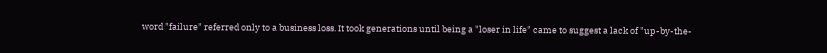word "failure" referred only to a business loss. It took generations until being a "loser in life" came to suggest a lack of "up-by-the-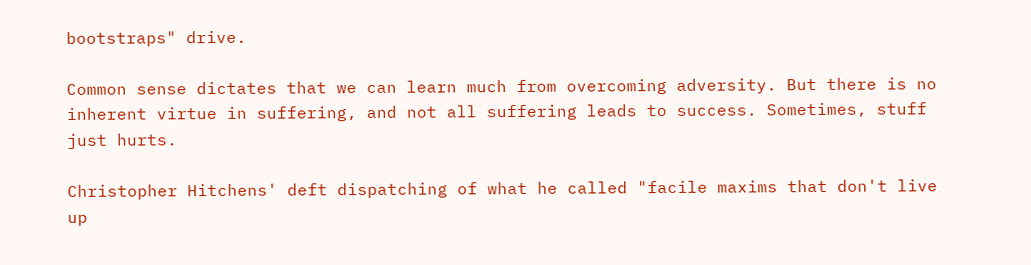bootstraps" drive.

Common sense dictates that we can learn much from overcoming adversity. But there is no inherent virtue in suffering, and not all suffering leads to success. Sometimes, stuff just hurts.

Christopher Hitchens' deft dispatching of what he called "facile maxims that don't live up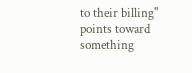to their billing" points toward something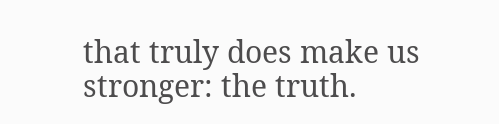that truly does make us stronger: the truth.